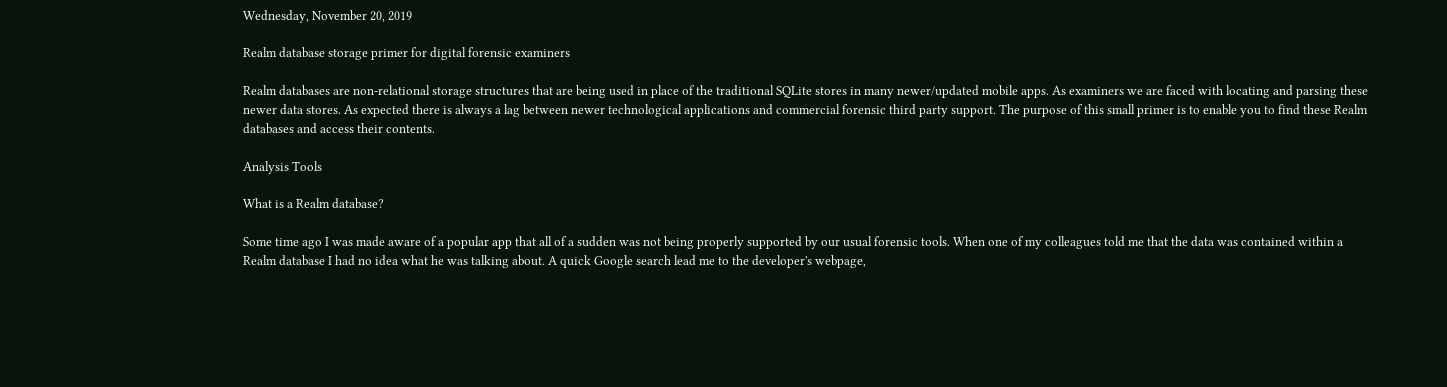Wednesday, November 20, 2019

Realm database storage primer for digital forensic examiners

Realm databases are non-relational storage structures that are being used in place of the traditional SQLite stores in many newer/updated mobile apps. As examiners we are faced with locating and parsing these newer data stores. As expected there is always a lag between newer technological applications and commercial forensic third party support. The purpose of this small primer is to enable you to find these Realm databases and access their contents.

Analysis Tools

What is a Realm database?

Some time ago I was made aware of a popular app that all of a sudden was not being properly supported by our usual forensic tools. When one of my colleagues told me that the data was contained within a Realm database I had no idea what he was talking about. A quick Google search lead me to the developer's webpage,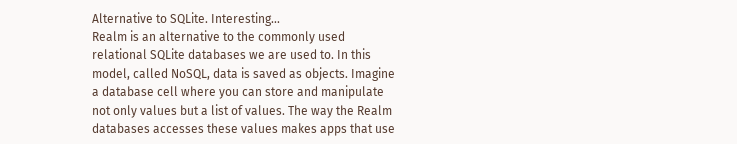Alternative to SQLite. Interesting...
Realm is an alternative to the commonly used relational SQLite databases we are used to. In this model, called NoSQL, data is saved as objects. Imagine a database cell where you can store and manipulate not only values but a list of values. The way the Realm databases accesses these values makes apps that use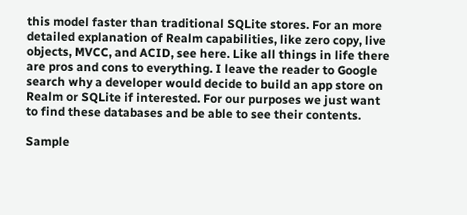this model faster than traditional SQLite stores. For an more detailed explanation of Realm capabilities, like zero copy, live objects, MVCC, and ACID, see here. Like all things in life there are pros and cons to everything. I leave the reader to Google search why a developer would decide to build an app store on Realm or SQLite if interested. For our purposes we just want to find these databases and be able to see their contents.

Sample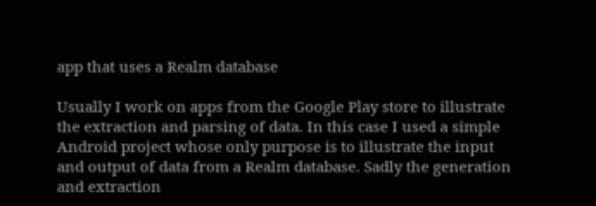app that uses a Realm database

Usually I work on apps from the Google Play store to illustrate the extraction and parsing of data. In this case I used a simple Android project whose only purpose is to illustrate the input and output of data from a Realm database. Sadly the generation and extraction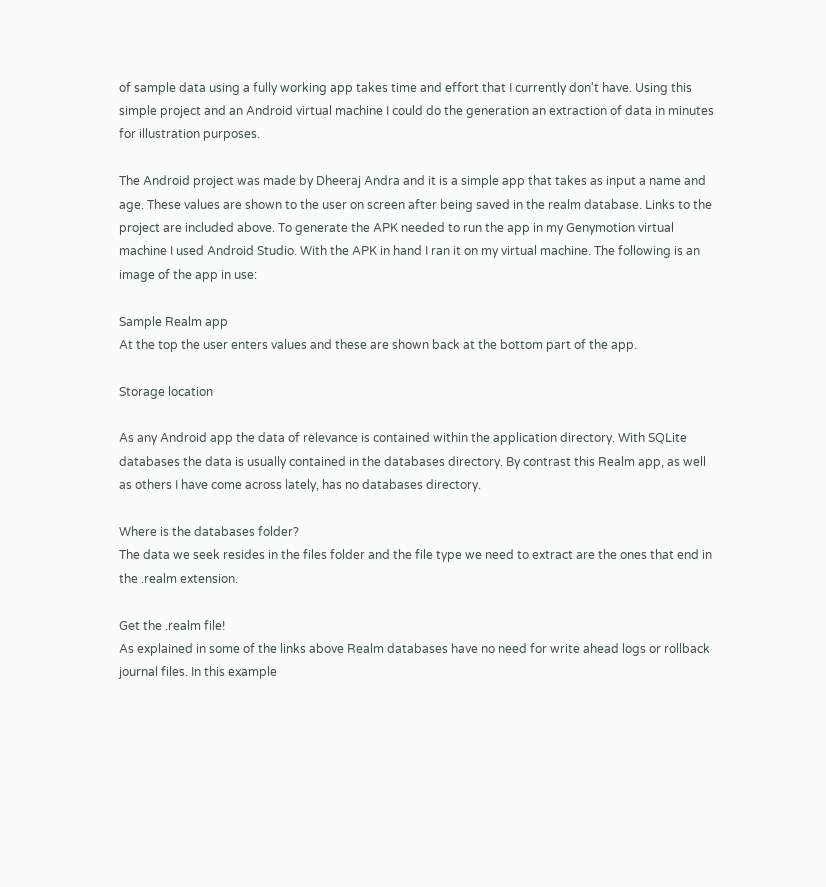of sample data using a fully working app takes time and effort that I currently don't have. Using this simple project and an Android virtual machine I could do the generation an extraction of data in minutes for illustration purposes.

The Android project was made by Dheeraj Andra and it is a simple app that takes as input a name and age. These values are shown to the user on screen after being saved in the realm database. Links to the project are included above. To generate the APK needed to run the app in my Genymotion virtual machine I used Android Studio. With the APK in hand I ran it on my virtual machine. The following is an image of the app in use:

Sample Realm app
At the top the user enters values and these are shown back at the bottom part of the app.

Storage location

As any Android app the data of relevance is contained within the application directory. With SQLite databases the data is usually contained in the databases directory. By contrast this Realm app, as well as others I have come across lately, has no databases directory.

Where is the databases folder?
The data we seek resides in the files folder and the file type we need to extract are the ones that end in the .realm extension.

Get the .realm file!
As explained in some of the links above Realm databases have no need for write ahead logs or rollback journal files. In this example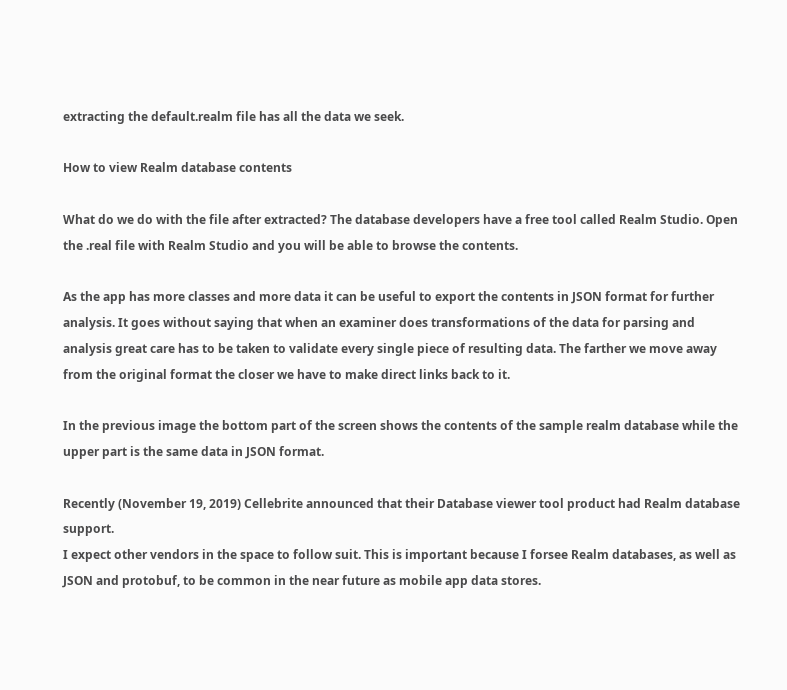extracting the default.realm file has all the data we seek.

How to view Realm database contents

What do we do with the file after extracted? The database developers have a free tool called Realm Studio. Open the .real file with Realm Studio and you will be able to browse the contents.

As the app has more classes and more data it can be useful to export the contents in JSON format for further analysis. It goes without saying that when an examiner does transformations of the data for parsing and analysis great care has to be taken to validate every single piece of resulting data. The farther we move away from the original format the closer we have to make direct links back to it.

In the previous image the bottom part of the screen shows the contents of the sample realm database while the upper part is the same data in JSON format.

Recently (November 19, 2019) Cellebrite announced that their Database viewer tool product had Realm database support.
I expect other vendors in the space to follow suit. This is important because I forsee Realm databases, as well as JSON and protobuf, to be common in the near future as mobile app data stores.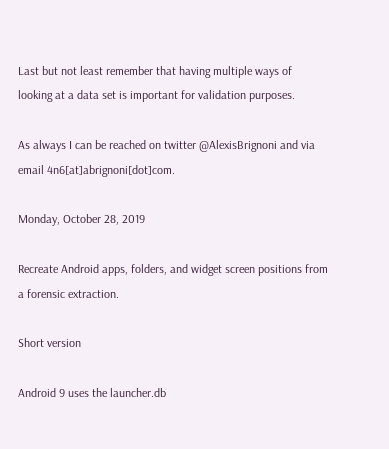Last but not least remember that having multiple ways of looking at a data set is important for validation purposes.

As always I can be reached on twitter @AlexisBrignoni and via email 4n6[at]abrignoni[dot]com.

Monday, October 28, 2019

Recreate Android apps, folders, and widget screen positions from a forensic extraction.

Short version

Android 9 uses the launcher.db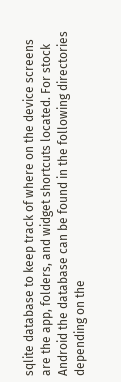sqlite database to keep track of where on the device screens are the app, folders, and widget shortcuts located. For stock Android the database can be found in the following directories depending on the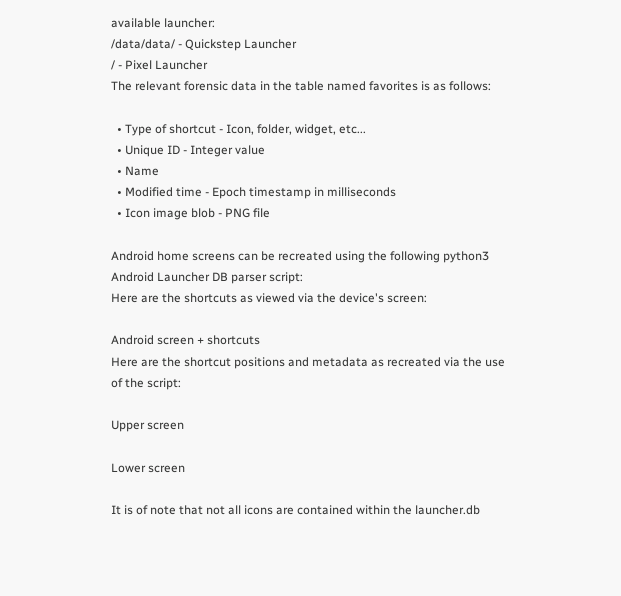available launcher:
/data/data/ - Quickstep Launcher
/ - Pixel Launcher
The relevant forensic data in the table named favorites is as follows:

  • Type of shortcut - Icon, folder, widget, etc...
  • Unique ID - Integer value
  • Name
  • Modified time - Epoch timestamp in milliseconds
  • Icon image blob - PNG file

Android home screens can be recreated using the following python3 Android Launcher DB parser script:
Here are the shortcuts as viewed via the device's screen:

Android screen + shortcuts
Here are the shortcut positions and metadata as recreated via the use of the script:

Upper screen

Lower screen

It is of note that not all icons are contained within the launcher.db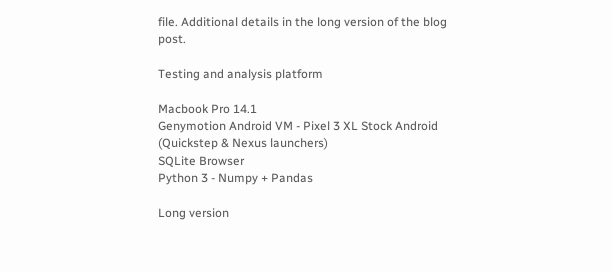file. Additional details in the long version of the blog post.

Testing and analysis platform

Macbook Pro 14.1
Genymotion Android VM - Pixel 3 XL Stock Android (Quickstep & Nexus launchers)
SQLite Browser
Python 3 - Numpy + Pandas

Long version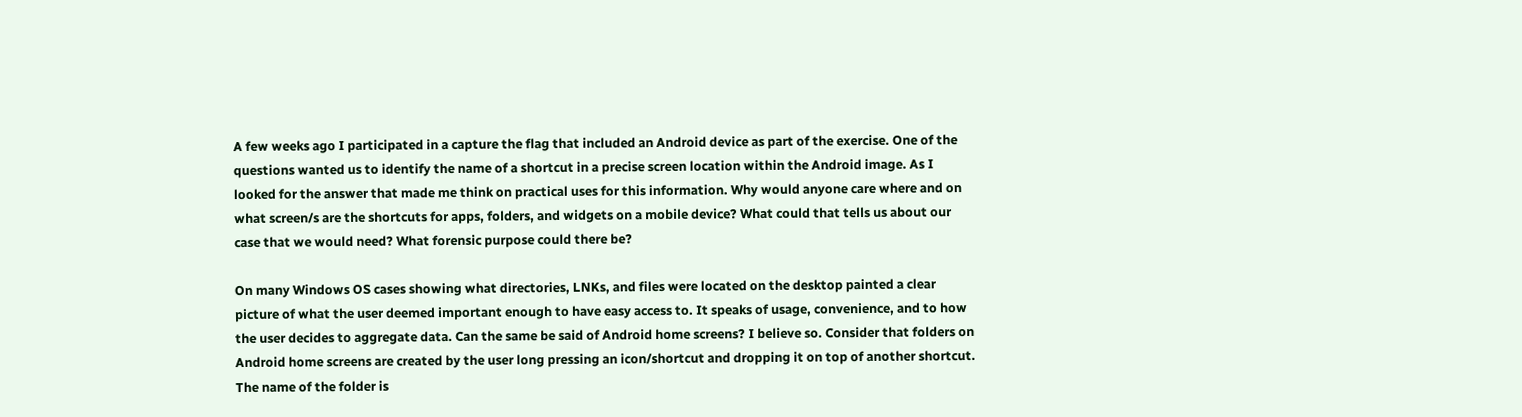A few weeks ago I participated in a capture the flag that included an Android device as part of the exercise. One of the questions wanted us to identify the name of a shortcut in a precise screen location within the Android image. As I looked for the answer that made me think on practical uses for this information. Why would anyone care where and on what screen/s are the shortcuts for apps, folders, and widgets on a mobile device? What could that tells us about our case that we would need? What forensic purpose could there be?

On many Windows OS cases showing what directories, LNKs, and files were located on the desktop painted a clear picture of what the user deemed important enough to have easy access to. It speaks of usage, convenience, and to how the user decides to aggregate data. Can the same be said of Android home screens? I believe so. Consider that folders on Android home screens are created by the user long pressing an icon/shortcut and dropping it on top of another shortcut. The name of the folder is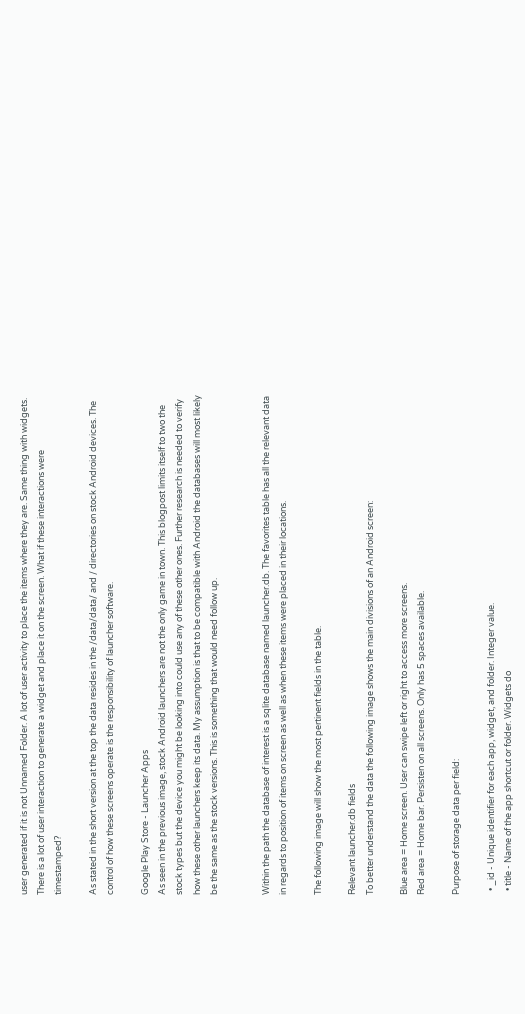user generated if it is not Unnamed Folder. A lot of user activity to place the items where they are. Same thing with widgets. There is a lot of user interaction to generate a widget and place it on the screen. What if these interactions were timestamped?

As stated in the short version at the top the data resides in the /data/data/ and / directories on stock Android devices. The control of how these screens operate is the responsibility of launcher software.

Google Play Store - Launcher Apps
As seen in the previous image, stock Android launchers are not the only game in town. This blogpost limits itself to two the stock types but the device you might be looking into could use any of these other ones. Further research is needed to verify how these other launchers keep its data. My assumption is that to be compatible with Android the databases will most likely be the same as the stock versions. This is something that would need follow up.


Within the path the database of interest is a sqlite database named launcher.db. The favorites table has all the relevant data in regards to position of items on screen as well as when these items were placed in their locations.

The following image will show the most pertinent fields in the table.

Relevant launcher.db fields
To better understand the data the following image shows the main divisions of an Android screen:

Blue area = Home screen. User can swipe left or right to access more screens.
Red area = Home bar. Persisten on all screens. Only has 5 spaces available.

Purpose of storage data per field:

  • _id - Unique identifier for each app, widget, and folder. Integer value.
  • title - Name of the app shortcut or folder. Widgets do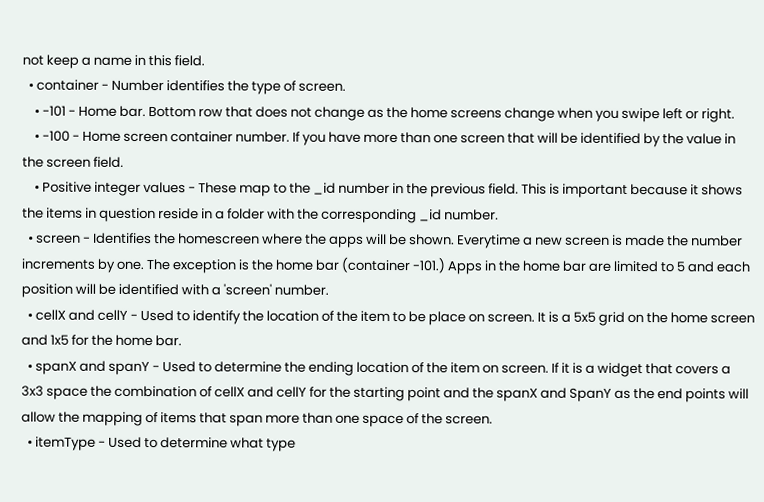not keep a name in this field.
  • container - Number identifies the type of screen.
    • -101 - Home bar. Bottom row that does not change as the home screens change when you swipe left or right.
    • -100 - Home screen container number. If you have more than one screen that will be identified by the value in the screen field.
    • Positive integer values - These map to the _id number in the previous field. This is important because it shows the items in question reside in a folder with the corresponding _id number.
  • screen - Identifies the homescreen where the apps will be shown. Everytime a new screen is made the number increments by one. The exception is the home bar (container -101.) Apps in the home bar are limited to 5 and each position will be identified with a 'screen' number.
  • cellX and cellY - Used to identify the location of the item to be place on screen. It is a 5x5 grid on the home screen and 1x5 for the home bar.
  • spanX and spanY - Used to determine the ending location of the item on screen. If it is a widget that covers a 3x3 space the combination of cellX and cellY for the starting point and the spanX and SpanY as the end points will allow the mapping of items that span more than one space of the screen.
  • itemType - Used to determine what type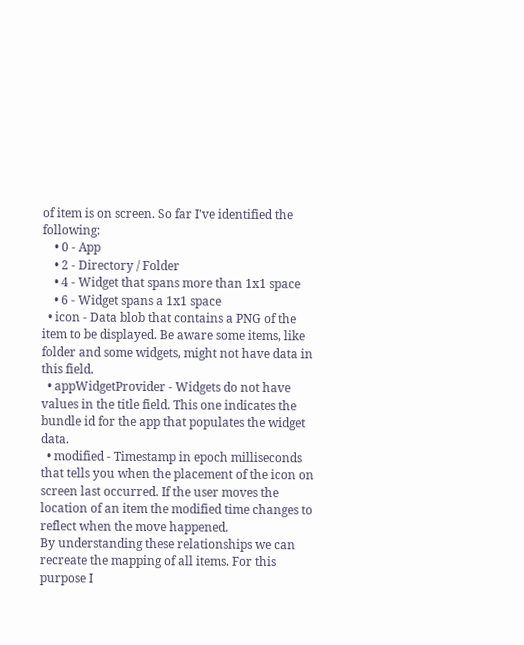of item is on screen. So far I've identified the following:
    • 0 - App
    • 2 - Directory / Folder
    • 4 - Widget that spans more than 1x1 space
    • 6 - Widget spans a 1x1 space
  • icon - Data blob that contains a PNG of the item to be displayed. Be aware some items, like folder and some widgets, might not have data in this field.
  • appWidgetProvider - Widgets do not have values in the title field. This one indicates the bundle id for the app that populates the widget data.
  • modified - Timestamp in epoch milliseconds that tells you when the placement of the icon on screen last occurred. If the user moves the location of an item the modified time changes to reflect when the move happened.
By understanding these relationships we can recreate the mapping of all items. For this purpose I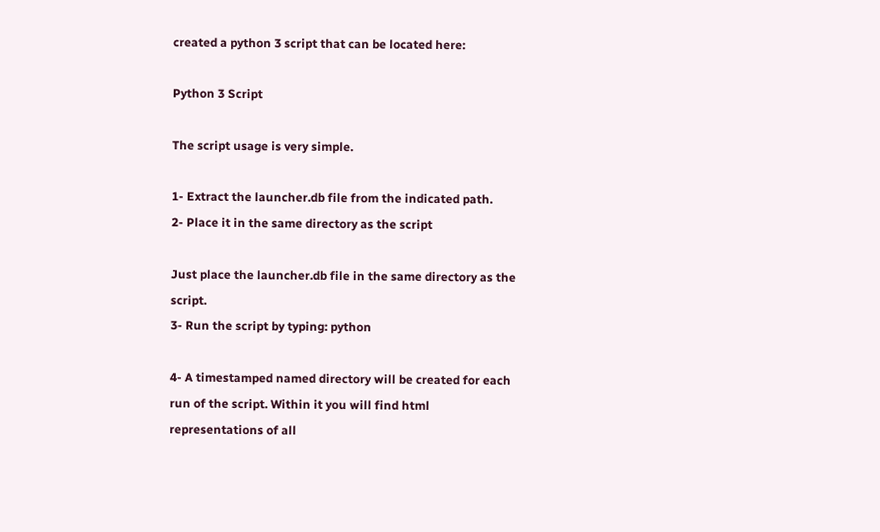created a python 3 script that can be located here:

Python 3 Script

The script usage is very simple.

1- Extract the launcher.db file from the indicated path.
2- Place it in the same directory as the script

Just place the launcher.db file in the same directory as the script.
3- Run the script by typing: python

4- A timestamped named directory will be created for each run of the script. Within it you will find html representations of all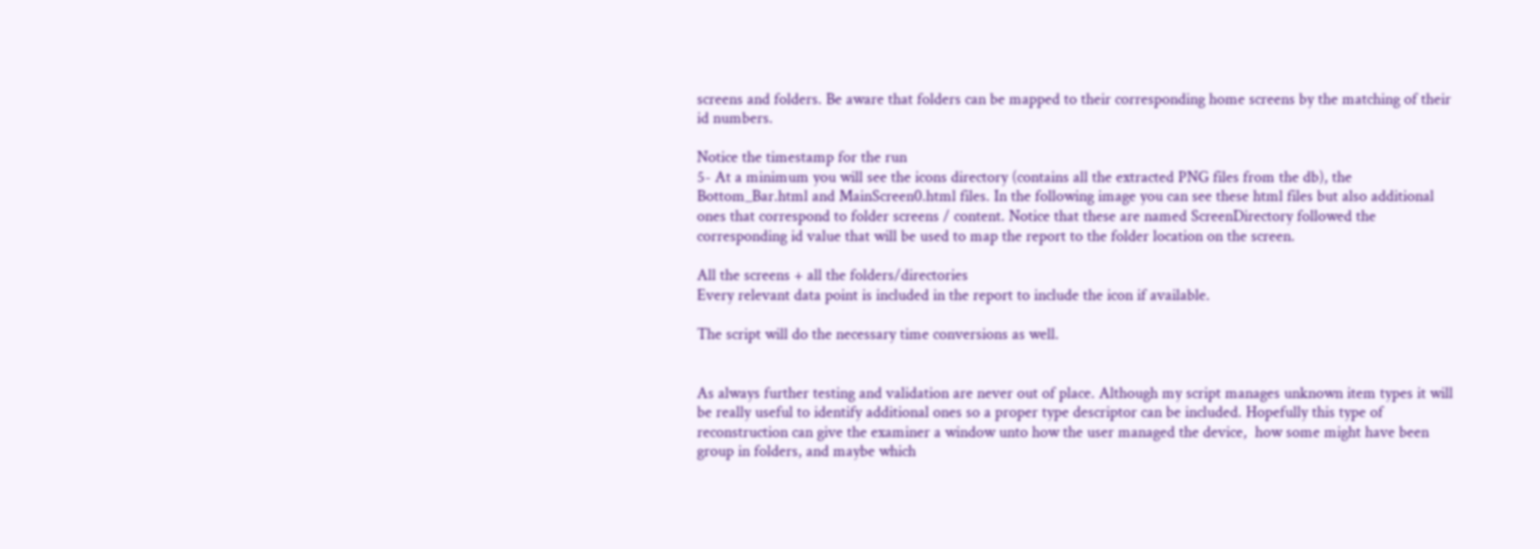screens and folders. Be aware that folders can be mapped to their corresponding home screens by the matching of their id numbers.

Notice the timestamp for the run
5- At a minimum you will see the icons directory (contains all the extracted PNG files from the db), the Bottom_Bar.html and MainScreen0.html files. In the following image you can see these html files but also additional ones that correspond to folder screens / content. Notice that these are named ScreenDirectory followed the corresponding id value that will be used to map the report to the folder location on the screen.

All the screens + all the folders/directories
Every relevant data point is included in the report to include the icon if available.

The script will do the necessary time conversions as well.


As always further testing and validation are never out of place. Although my script manages unknown item types it will be really useful to identify additional ones so a proper type descriptor can be included. Hopefully this type of reconstruction can give the examiner a window unto how the user managed the device,  how some might have been group in folders, and maybe which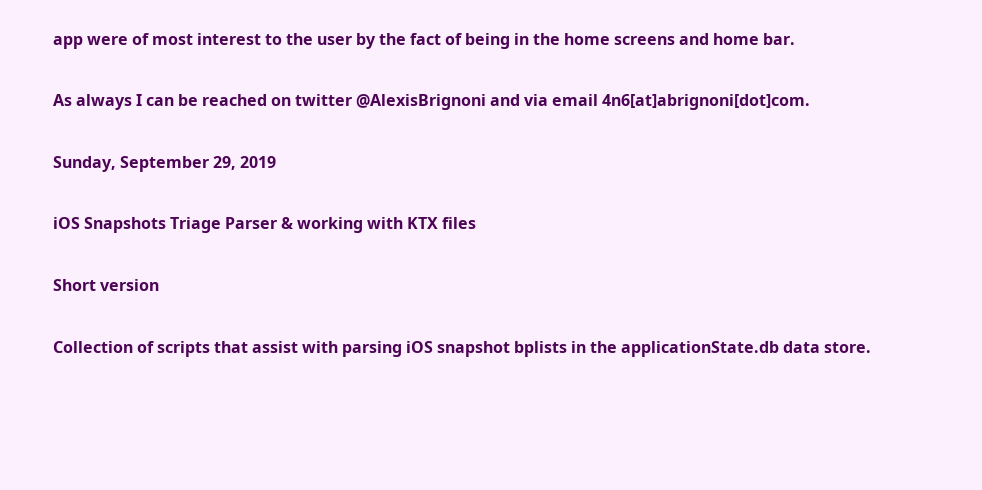app were of most interest to the user by the fact of being in the home screens and home bar.

As always I can be reached on twitter @AlexisBrignoni and via email 4n6[at]abrignoni[dot]com.

Sunday, September 29, 2019

iOS Snapshots Triage Parser & working with KTX files

Short version

Collection of scripts that assist with parsing iOS snapshot bplists in the applicationState.db data store.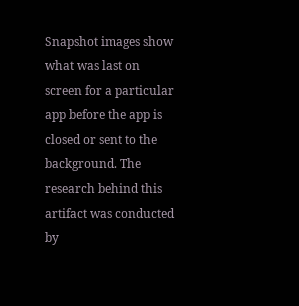Snapshot images show what was last on screen for a particular app before the app is closed or sent to the background. The research behind this artifact was conducted by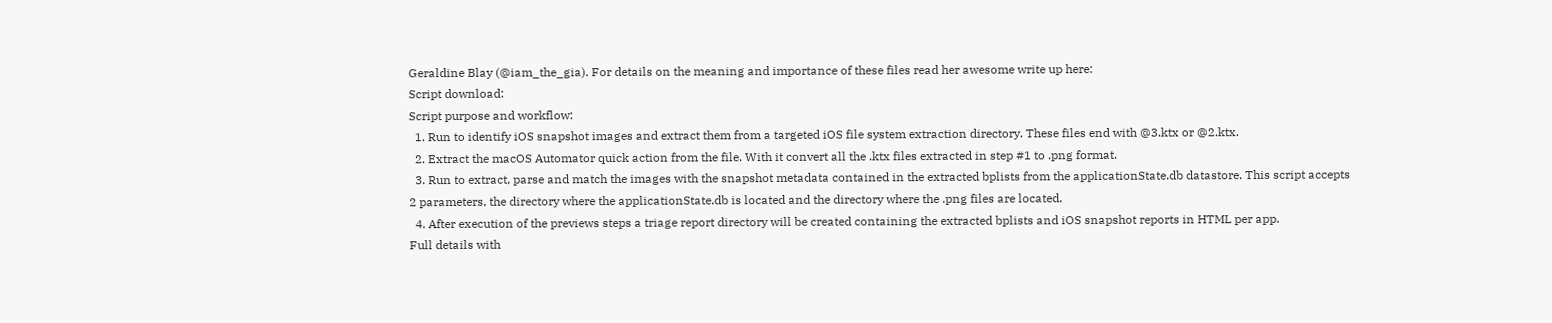Geraldine Blay (@iam_the_gia). For details on the meaning and importance of these files read her awesome write up here:
Script download:
Script purpose and workflow:
  1. Run to identify iOS snapshot images and extract them from a targeted iOS file system extraction directory. These files end with @3.ktx or @2.ktx.
  2. Extract the macOS Automator quick action from the file. With it convert all the .ktx files extracted in step #1 to .png format.
  3. Run to extract, parse and match the images with the snapshot metadata contained in the extracted bplists from the applicationState.db datastore. This script accepts 2 parameters, the directory where the applicationState.db is located and the directory where the .png files are located.
  4. After execution of the previews steps a triage report directory will be created containing the extracted bplists and iOS snapshot reports in HTML per app.
Full details with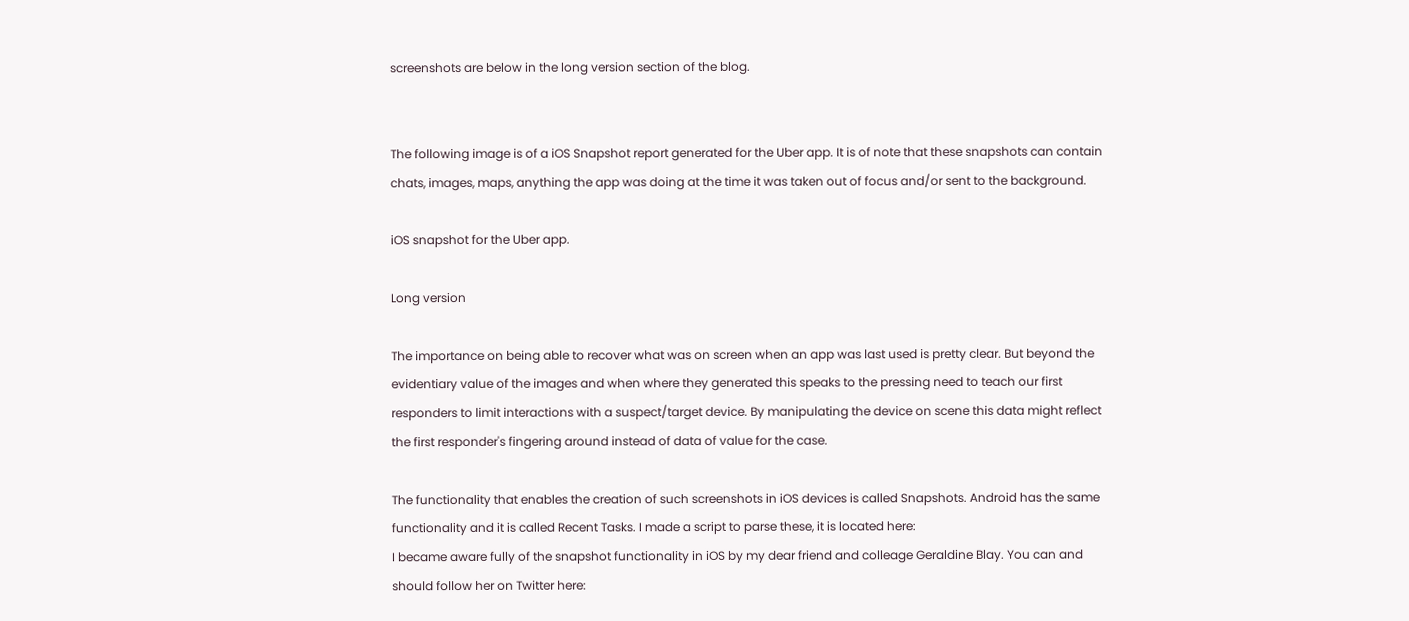screenshots are below in the long version section of the blog.


The following image is of a iOS Snapshot report generated for the Uber app. It is of note that these snapshots can contain chats, images, maps, anything the app was doing at the time it was taken out of focus and/or sent to the background.

iOS snapshot for the Uber app.

Long version

The importance on being able to recover what was on screen when an app was last used is pretty clear. But beyond the evidentiary value of the images and when where they generated this speaks to the pressing need to teach our first responders to limit interactions with a suspect/target device. By manipulating the device on scene this data might reflect the first responder's fingering around instead of data of value for the case.

The functionality that enables the creation of such screenshots in iOS devices is called Snapshots. Android has the same functionality and it is called Recent Tasks. I made a script to parse these, it is located here:
I became aware fully of the snapshot functionality in iOS by my dear friend and colleage Geraldine Blay. You can and should follow her on Twitter here: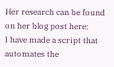Her research can be found on her blog post here:
I have made a script that automates the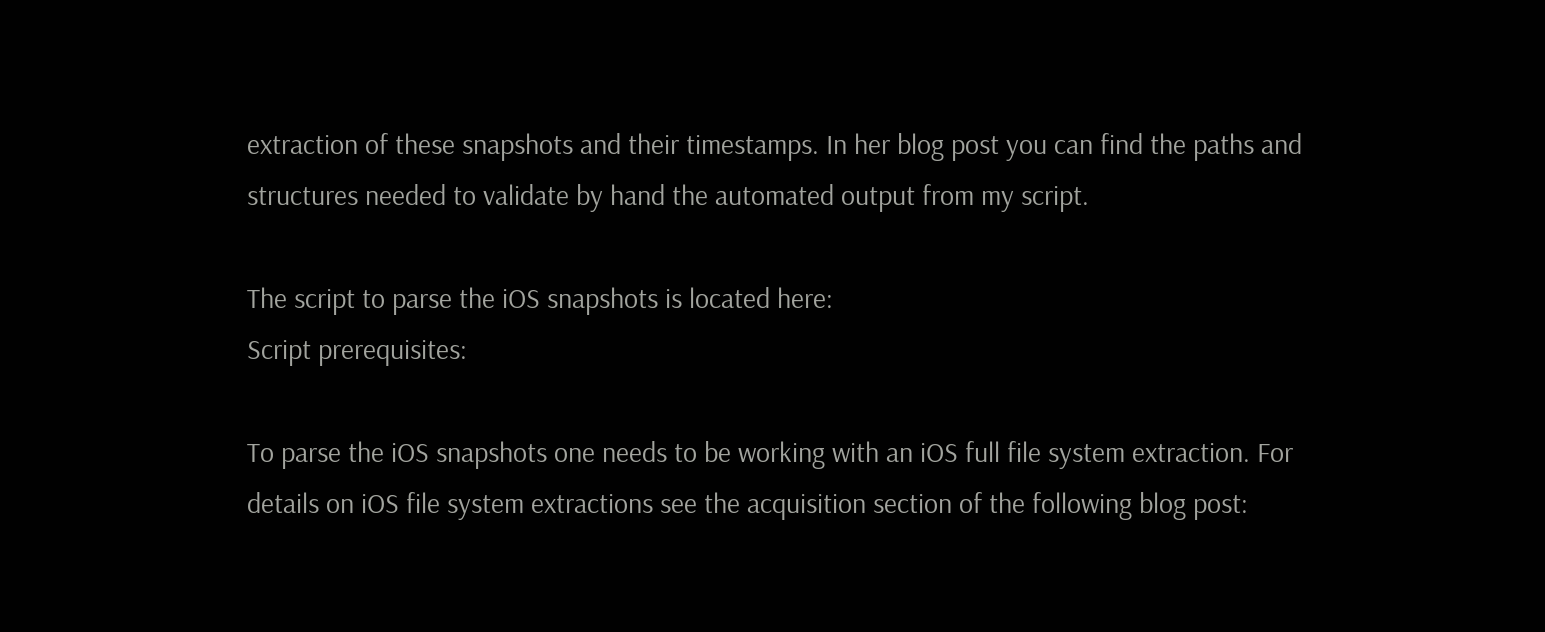extraction of these snapshots and their timestamps. In her blog post you can find the paths and structures needed to validate by hand the automated output from my script.

The script to parse the iOS snapshots is located here:
Script prerequisites:

To parse the iOS snapshots one needs to be working with an iOS full file system extraction. For details on iOS file system extractions see the acquisition section of the following blog post: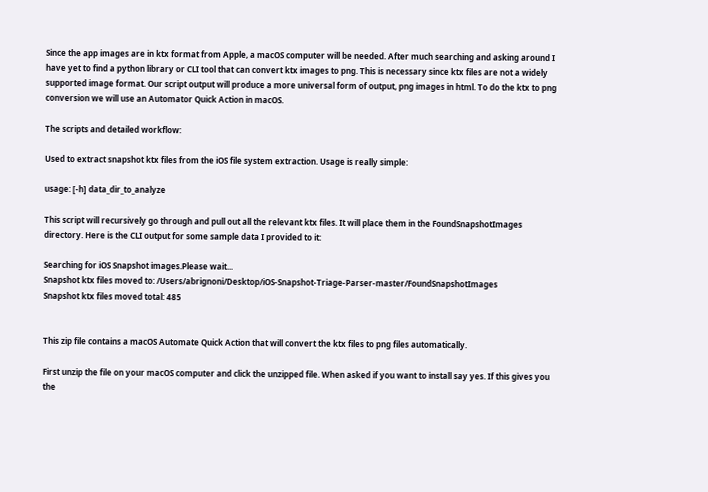Since the app images are in ktx format from Apple, a macOS computer will be needed. After much searching and asking around I have yet to find a python library or CLI tool that can convert ktx images to png. This is necessary since ktx files are not a widely supported image format. Our script output will produce a more universal form of output, png images in html. To do the ktx to png conversion we will use an Automator Quick Action in macOS.

The scripts and detailed workflow:

Used to extract snapshot ktx files from the iOS file system extraction. Usage is really simple:

usage: [-h] data_dir_to_analyze

This script will recursively go through and pull out all the relevant ktx files. It will place them in the FoundSnapshotImages directory. Here is the CLI output for some sample data I provided to it:

Searching for iOS Snapshot images.Please wait...
Snapshot ktx files moved to: /Users/abrignoni/Desktop/iOS-Snapshot-Triage-Parser-master/FoundSnapshotImages
Snapshot ktx files moved total: 485


This zip file contains a macOS Automate Quick Action that will convert the ktx files to png files automatically.

First unzip the file on your macOS computer and click the unzipped file. When asked if you want to install say yes. If this gives you the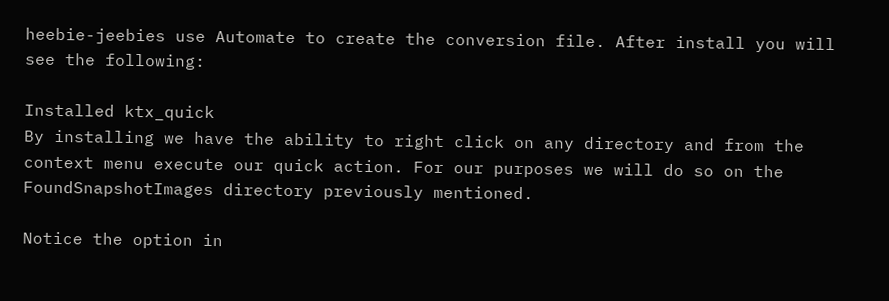heebie-jeebies use Automate to create the conversion file. After install you will see the following:

Installed ktx_quick
By installing we have the ability to right click on any directory and from the context menu execute our quick action. For our purposes we will do so on the FoundSnapshotImages directory previously mentioned.

Notice the option in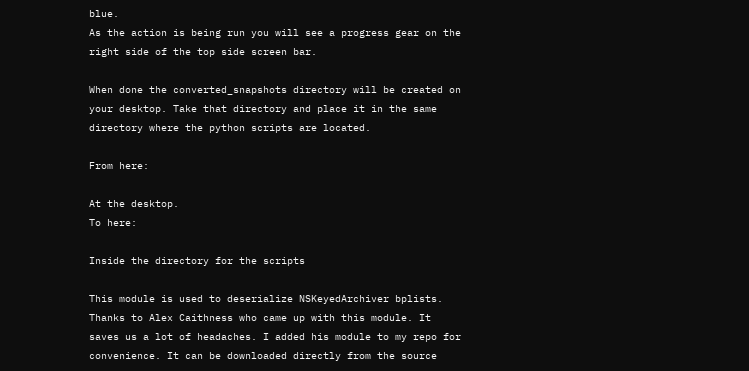blue.
As the action is being run you will see a progress gear on the right side of the top side screen bar.

When done the converted_snapshots directory will be created on your desktop. Take that directory and place it in the same directory where the python scripts are located.

From here:

At the desktop.
To here:

Inside the directory for the scripts

This module is used to deserialize NSKeyedArchiver bplists. Thanks to Alex Caithness who came up with this module. It saves us a lot of headaches. I added his module to my repo for convenience. It can be downloaded directly from the source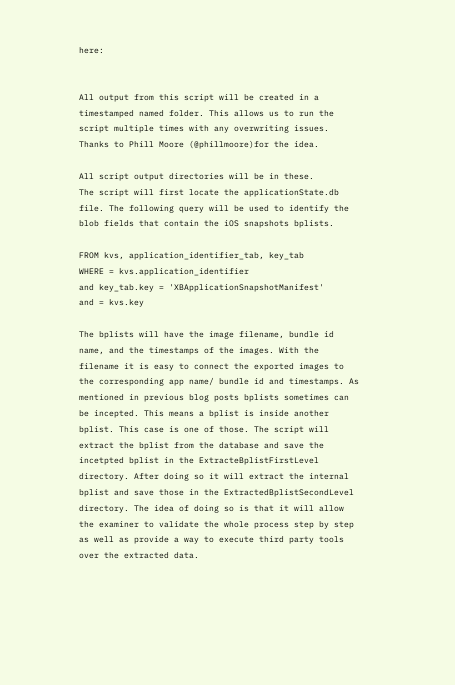here:


All output from this script will be created in a timestamped named folder. This allows us to run the script multiple times with any overwriting issues. Thanks to Phill Moore (@phillmoore)for the idea.

All script output directories will be in these.
The script will first locate the applicationState.db file. The following query will be used to identify the blob fields that contain the iOS snapshots bplists.

FROM kvs, application_identifier_tab, key_tab
WHERE = kvs.application_identifier
and key_tab.key = 'XBApplicationSnapshotManifest'
and = kvs.key

The bplists will have the image filename, bundle id name, and the timestamps of the images. With the filename it is easy to connect the exported images to the corresponding app name/ bundle id and timestamps. As mentioned in previous blog posts bplists sometimes can be incepted. This means a bplist is inside another bplist. This case is one of those. The script will extract the bplist from the database and save the incetpted bplist in the ExtracteBplistFirstLevel directory. After doing so it will extract the internal bplist and save those in the ExtractedBplistSecondLevel directory. The idea of doing so is that it will allow the examiner to validate the whole process step by step as well as provide a way to execute third party tools over the extracted data.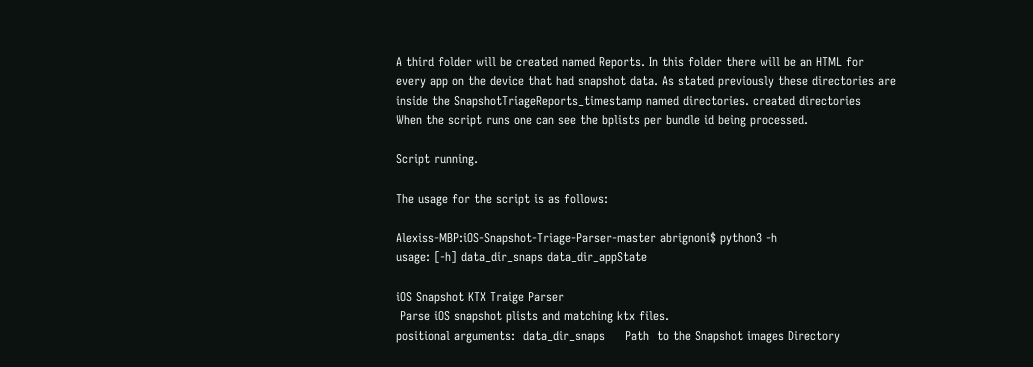A third folder will be created named Reports. In this folder there will be an HTML for every app on the device that had snapshot data. As stated previously these directories are inside the SnapshotTriageReports_timestamp named directories. created directories
When the script runs one can see the bplists per bundle id being processed.

Script running.

The usage for the script is as follows:

Alexiss-MBP:iOS-Snapshot-Triage-Parser-master abrignoni$ python3 -h
usage: [-h] data_dir_snaps data_dir_appState

iOS Snapshot KTX Traige Parser
 Parse iOS snapshot plists and matching ktx files.
positional arguments:  data_dir_snaps     Path  to the Snapshot images Directory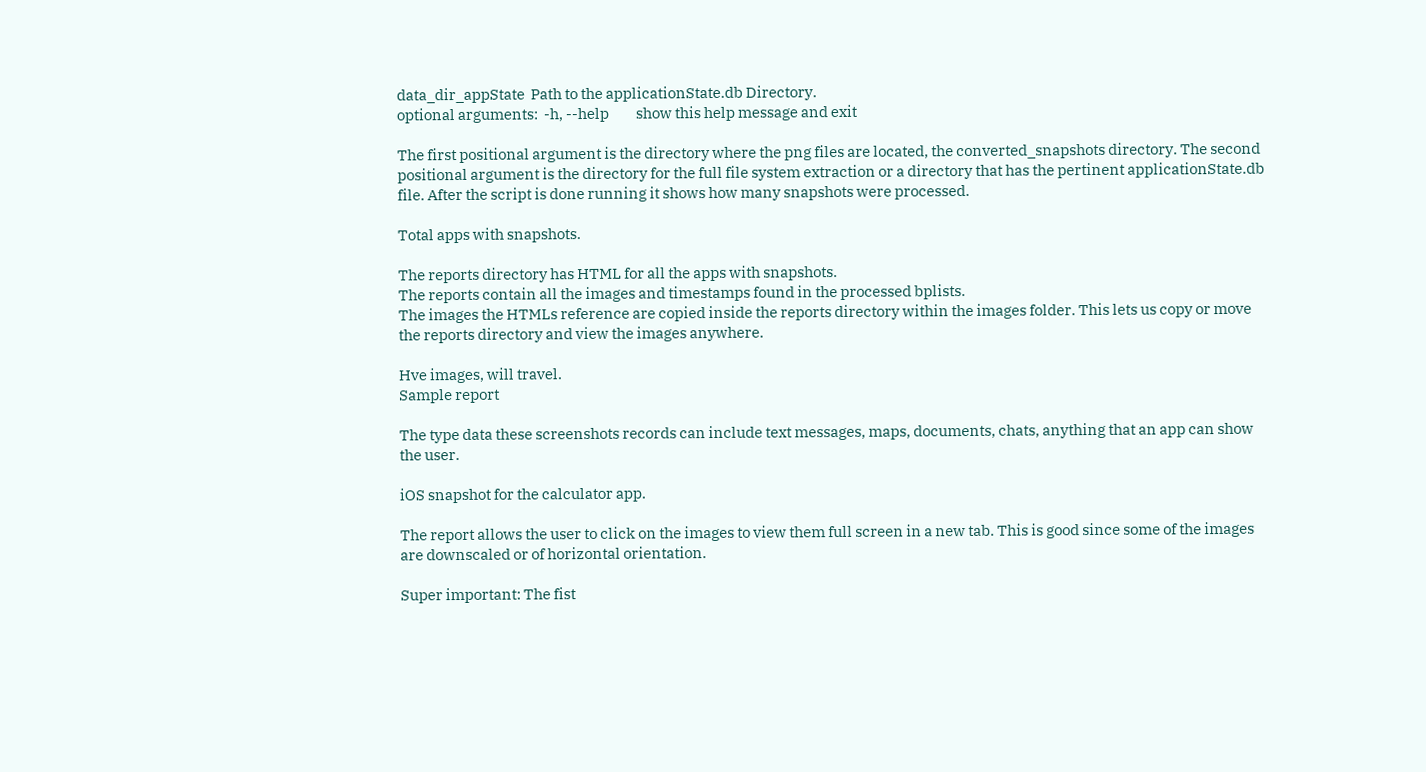data_dir_appState  Path to the applicationState.db Directory.
optional arguments:  -h, --help         show this help message and exit

The first positional argument is the directory where the png files are located, the converted_snapshots directory. The second positional argument is the directory for the full file system extraction or a directory that has the pertinent applicationState.db file. After the script is done running it shows how many snapshots were processed.

Total apps with snapshots.

The reports directory has HTML for all the apps with snapshots.
The reports contain all the images and timestamps found in the processed bplists.
The images the HTMLs reference are copied inside the reports directory within the images folder. This lets us copy or move the reports directory and view the images anywhere.

Hve images, will travel.
Sample report

The type data these screenshots records can include text messages, maps, documents, chats, anything that an app can show the user.

iOS snapshot for the calculator app.

The report allows the user to click on the images to view them full screen in a new tab. This is good since some of the images are downscaled or of horizontal orientation.

Super important: The fist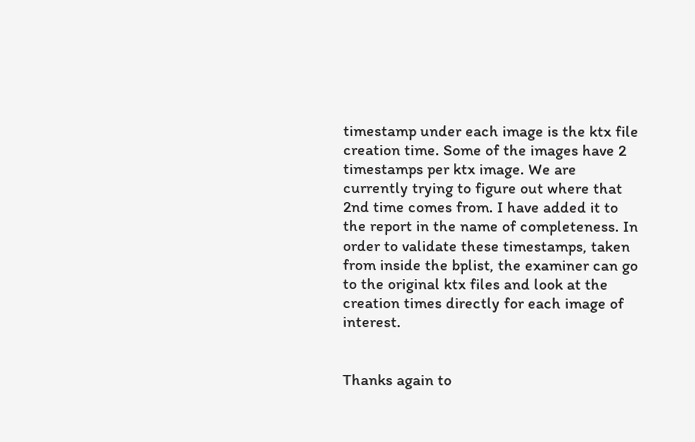timestamp under each image is the ktx file creation time. Some of the images have 2 timestamps per ktx image. We are currently trying to figure out where that 2nd time comes from. I have added it to the report in the name of completeness. In order to validate these timestamps, taken from inside the bplist, the examiner can go to the original ktx files and look at the creation times directly for each image of interest.


Thanks again to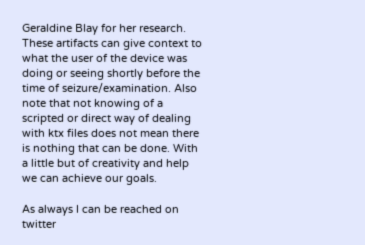Geraldine Blay for her research. These artifacts can give context to what the user of the device was doing or seeing shortly before the time of seizure/examination. Also note that not knowing of a scripted or direct way of dealing with ktx files does not mean there is nothing that can be done. With a little but of creativity and help we can achieve our goals.

As always I can be reached on twitter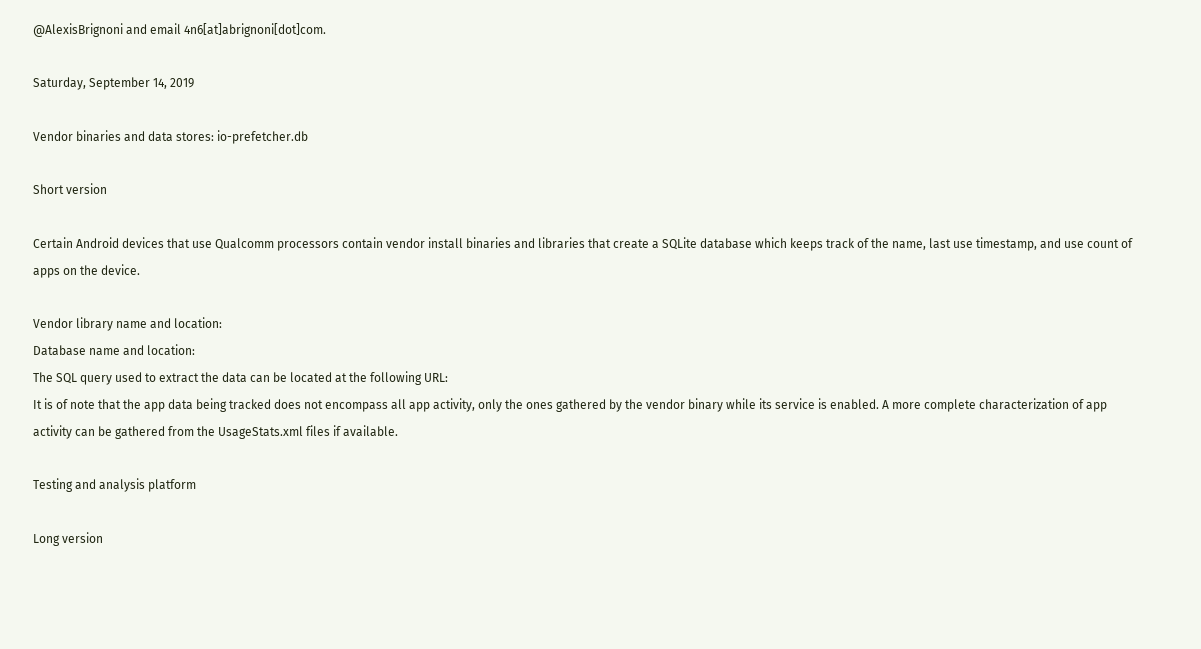@AlexisBrignoni and email 4n6[at]abrignoni[dot]com.

Saturday, September 14, 2019

Vendor binaries and data stores: io-prefetcher.db

Short version

Certain Android devices that use Qualcomm processors contain vendor install binaries and libraries that create a SQLite database which keeps track of the name, last use timestamp, and use count of apps on the device.

Vendor library name and location:
Database name and location:
The SQL query used to extract the data can be located at the following URL:
It is of note that the app data being tracked does not encompass all app activity, only the ones gathered by the vendor binary while its service is enabled. A more complete characterization of app activity can be gathered from the UsageStats.xml files if available.

Testing and analysis platform

Long version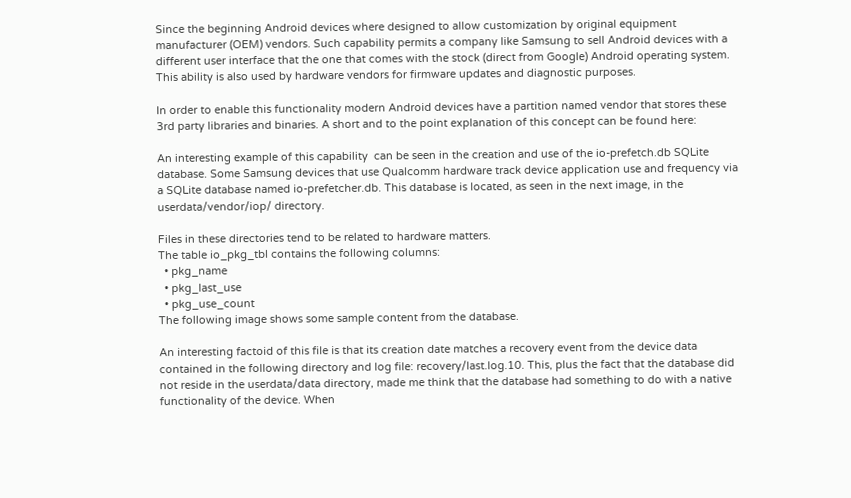Since the beginning Android devices where designed to allow customization by original equipment manufacturer (OEM) vendors. Such capability permits a company like Samsung to sell Android devices with a different user interface that the one that comes with the stock (direct from Google) Android operating system. This ability is also used by hardware vendors for firmware updates and diagnostic purposes.

In order to enable this functionality modern Android devices have a partition named vendor that stores these 3rd party libraries and binaries. A short and to the point explanation of this concept can be found here:

An interesting example of this capability  can be seen in the creation and use of the io-prefetch.db SQLite database. Some Samsung devices that use Qualcomm hardware track device application use and frequency via a SQLite database named io-prefetcher.db. This database is located, as seen in the next image, in the userdata/vendor/iop/ directory.

Files in these directories tend to be related to hardware matters.
The table io_pkg_tbl contains the following columns:
  • pkg_name
  • pkg_last_use
  • pkg_use_count
The following image shows some sample content from the database.

An interesting factoid of this file is that its creation date matches a recovery event from the device data contained in the following directory and log file: recovery/last.log.10. This, plus the fact that the database did not reside in the userdata/data directory, made me think that the database had something to do with a native functionality of the device. When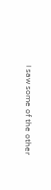I saw some of the other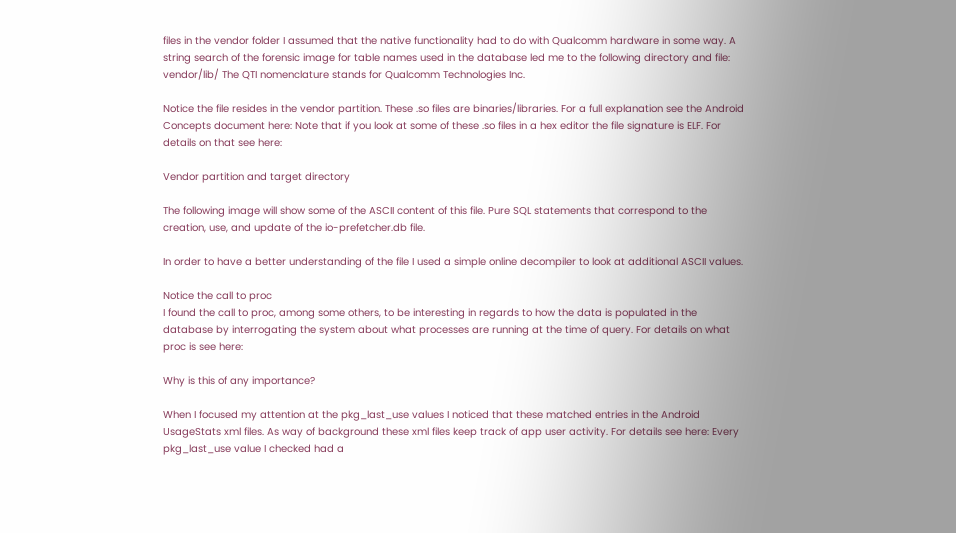files in the vendor folder I assumed that the native functionality had to do with Qualcomm hardware in some way. A string search of the forensic image for table names used in the database led me to the following directory and file: vendor/lib/ The QTI nomenclature stands for Qualcomm Technologies Inc.

Notice the file resides in the vendor partition. These .so files are binaries/libraries. For a full explanation see the Android Concepts document here: Note that if you look at some of these .so files in a hex editor the file signature is ELF. For details on that see here:

Vendor partition and target directory

The following image will show some of the ASCII content of this file. Pure SQL statements that correspond to the creation, use, and update of the io-prefetcher.db file.

In order to have a better understanding of the file I used a simple online decompiler to look at additional ASCII values.

Notice the call to proc
I found the call to proc, among some others, to be interesting in regards to how the data is populated in the database by interrogating the system about what processes are running at the time of query. For details on what proc is see here:

Why is this of any importance?

When I focused my attention at the pkg_last_use values I noticed that these matched entries in the Android UsageStats xml files. As way of background these xml files keep track of app user activity. For details see here: Every pkg_last_use value I checked had a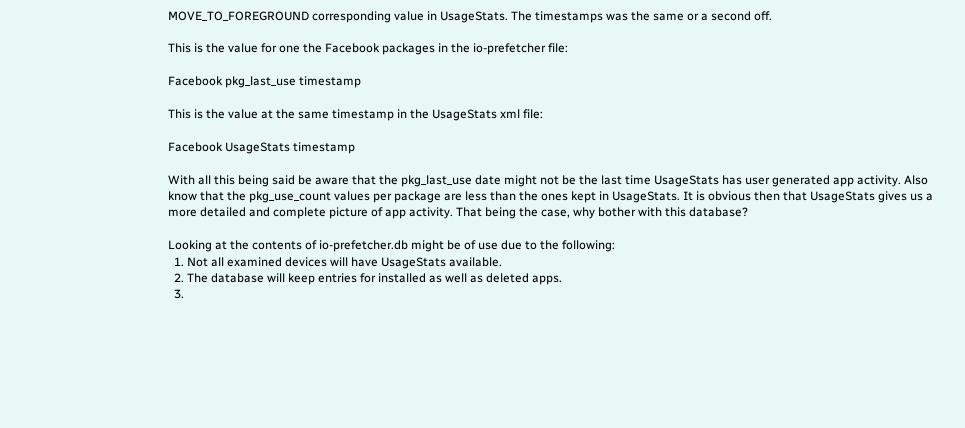MOVE_TO_FOREGROUND corresponding value in UsageStats. The timestamps was the same or a second off.

This is the value for one the Facebook packages in the io-prefetcher file:

Facebook pkg_last_use timestamp

This is the value at the same timestamp in the UsageStats xml file:

Facebook UsageStats timestamp

With all this being said be aware that the pkg_last_use date might not be the last time UsageStats has user generated app activity. Also know that the pkg_use_count values per package are less than the ones kept in UsageStats. It is obvious then that UsageStats gives us a more detailed and complete picture of app activity. That being the case, why bother with this database?

Looking at the contents of io-prefetcher.db might be of use due to the following:
  1. Not all examined devices will have UsageStats available.
  2. The database will keep entries for installed as well as deleted apps.
  3.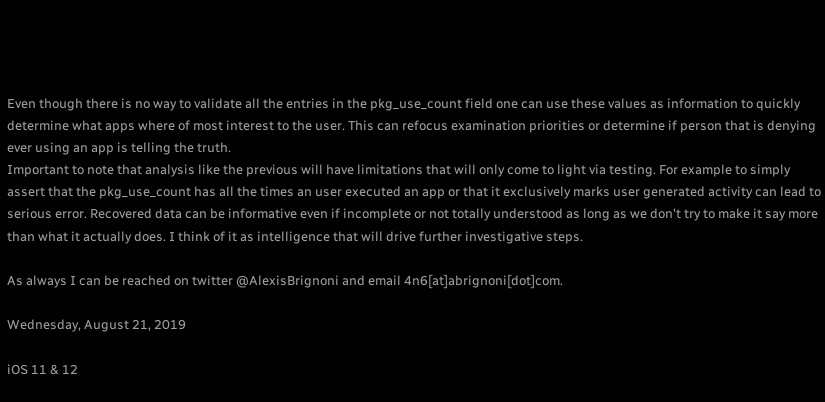Even though there is no way to validate all the entries in the pkg_use_count field one can use these values as information to quickly determine what apps where of most interest to the user. This can refocus examination priorities or determine if person that is denying ever using an app is telling the truth.
Important to note that analysis like the previous will have limitations that will only come to light via testing. For example to simply assert that the pkg_use_count has all the times an user executed an app or that it exclusively marks user generated activity can lead to serious error. Recovered data can be informative even if incomplete or not totally understood as long as we don't try to make it say more than what it actually does. I think of it as intelligence that will drive further investigative steps.

As always I can be reached on twitter @AlexisBrignoni and email 4n6[at]abrignoni[dot]com.

Wednesday, August 21, 2019

iOS 11 & 12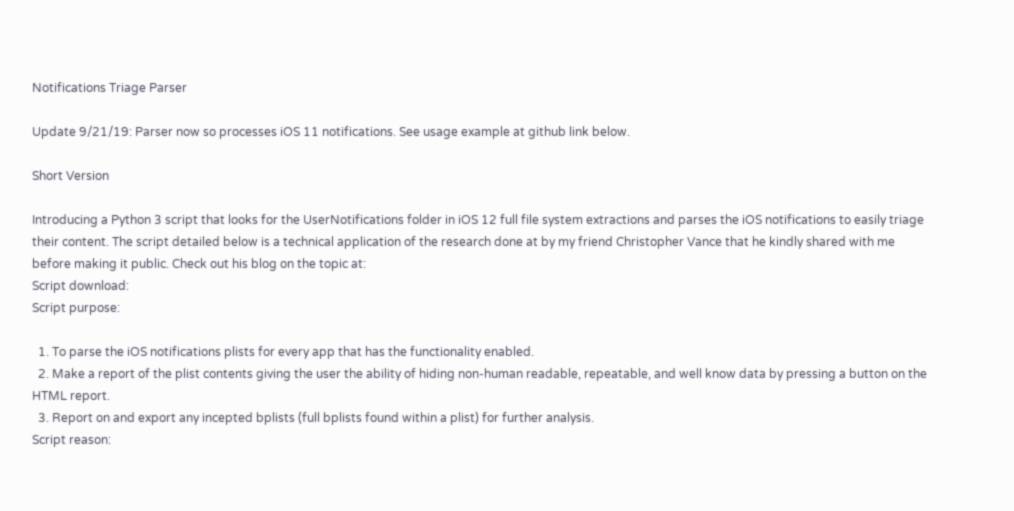Notifications Triage Parser

Update 9/21/19: Parser now so processes iOS 11 notifications. See usage example at github link below.

Short Version

Introducing a Python 3 script that looks for the UserNotifications folder in iOS 12 full file system extractions and parses the iOS notifications to easily triage their content. The script detailed below is a technical application of the research done at by my friend Christopher Vance that he kindly shared with me before making it public. Check out his blog on the topic at:
Script download:
Script purpose:

  1. To parse the iOS notifications plists for every app that has the functionality enabled.
  2. Make a report of the plist contents giving the user the ability of hiding non-human readable, repeatable, and well know data by pressing a button on the HTML report.
  3. Report on and export any incepted bplists (full bplists found within a plist) for further analysis.
Script reason: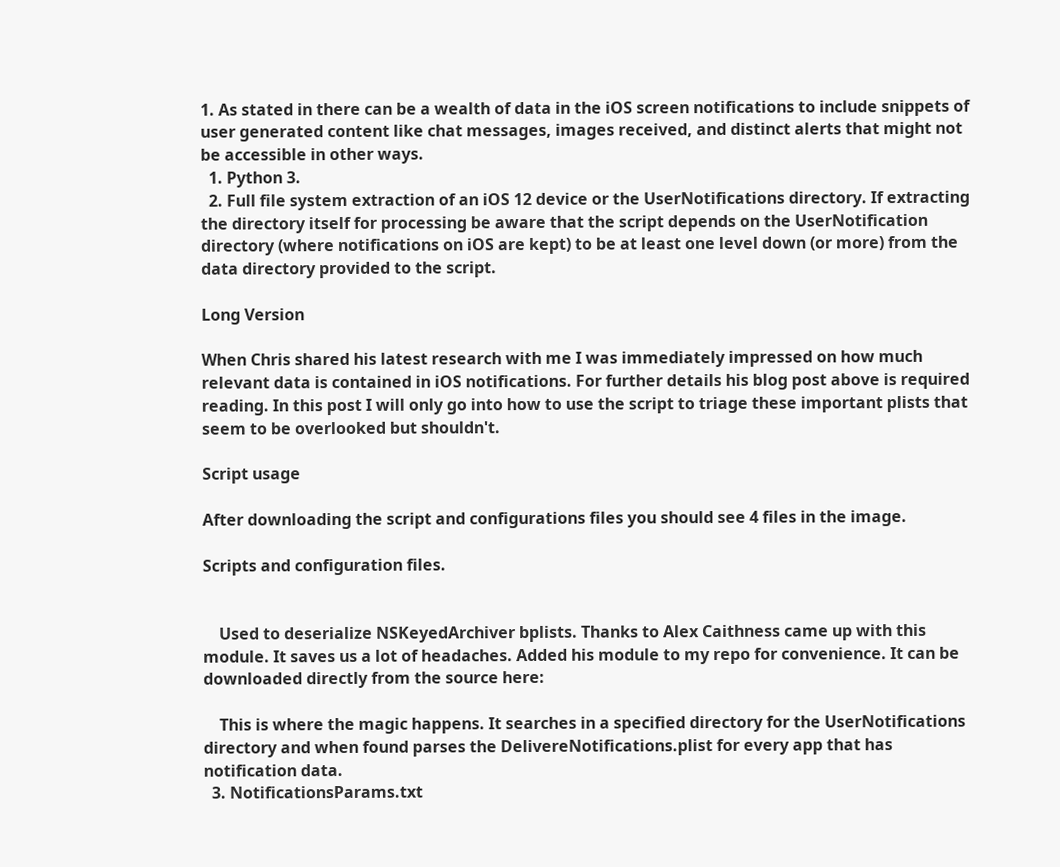1. As stated in there can be a wealth of data in the iOS screen notifications to include snippets of user generated content like chat messages, images received, and distinct alerts that might not be accessible in other ways.
  1. Python 3.
  2. Full file system extraction of an iOS 12 device or the UserNotifications directory. If extracting the directory itself for processing be aware that the script depends on the UserNotification directory (where notifications on iOS are kept) to be at least one level down (or more) from the data directory provided to the script.

Long Version

When Chris shared his latest research with me I was immediately impressed on how much relevant data is contained in iOS notifications. For further details his blog post above is required reading. In this post I will only go into how to use the script to triage these important plists that seem to be overlooked but shouldn't.

Script usage

After downloading the script and configurations files you should see 4 files in the image.

Scripts and configuration files.


    Used to deserialize NSKeyedArchiver bplists. Thanks to Alex Caithness came up with this module. It saves us a lot of headaches. Added his module to my repo for convenience. It can be downloaded directly from the source here:

    This is where the magic happens. It searches in a specified directory for the UserNotifications directory and when found parses the DelivereNotifications.plist for every app that has notification data.
  3. NotificationsParams.txt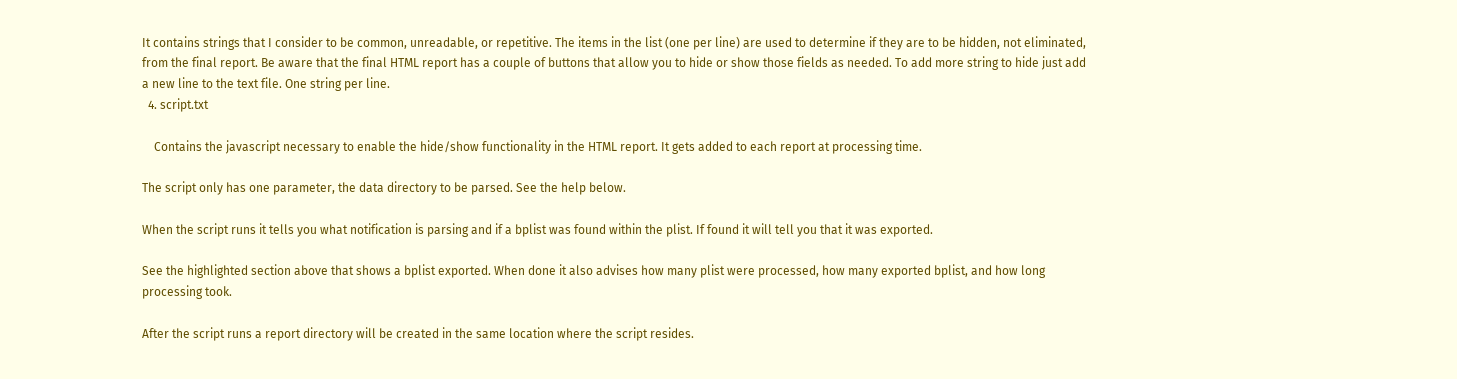It contains strings that I consider to be common, unreadable, or repetitive. The items in the list (one per line) are used to determine if they are to be hidden, not eliminated, from the final report. Be aware that the final HTML report has a couple of buttons that allow you to hide or show those fields as needed. To add more string to hide just add a new line to the text file. One string per line.
  4. script.txt

    Contains the javascript necessary to enable the hide/show functionality in the HTML report. It gets added to each report at processing time.

The script only has one parameter, the data directory to be parsed. See the help below.

When the script runs it tells you what notification is parsing and if a bplist was found within the plist. If found it will tell you that it was exported.

See the highlighted section above that shows a bplist exported. When done it also advises how many plist were processed, how many exported bplist, and how long processing took.

After the script runs a report directory will be created in the same location where the script resides.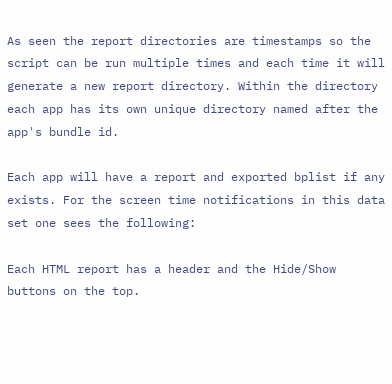As seen the report directories are timestamps so the script can be run multiple times and each time it will generate a new report directory. Within the directory each app has its own unique directory named after the app's bundle id.

Each app will have a report and exported bplist if any exists. For the screen time notifications in this data set one sees the following:

Each HTML report has a header and the Hide/Show buttons on the top.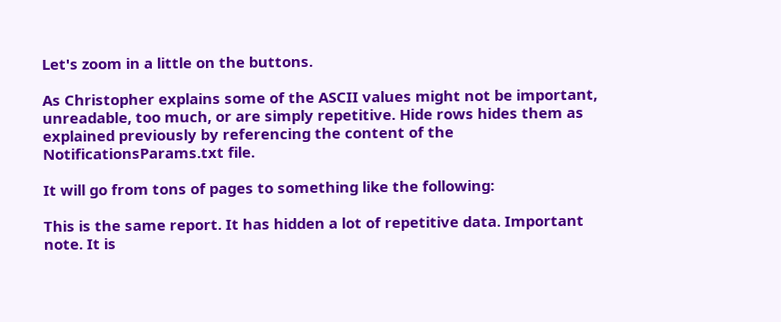Let's zoom in a little on the buttons.

As Christopher explains some of the ASCII values might not be important, unreadable, too much, or are simply repetitive. Hide rows hides them as explained previously by referencing the content of the NotificationsParams.txt file.

It will go from tons of pages to something like the following:

This is the same report. It has hidden a lot of repetitive data. Important note. It is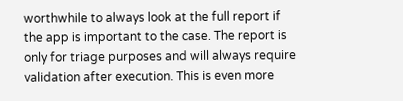worthwhile to always look at the full report if the app is important to the case. The report is only for triage purposes and will always require validation after execution. This is even more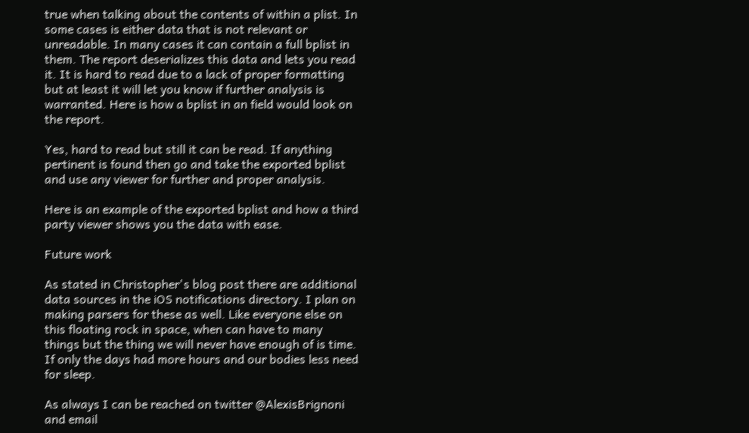true when talking about the contents of within a plist. In some cases is either data that is not relevant or unreadable. In many cases it can contain a full bplist in them. The report deserializes this data and lets you read it. It is hard to read due to a lack of proper formatting but at least it will let you know if further analysis is warranted. Here is how a bplist in an field would look on the report.

Yes, hard to read but still it can be read. If anything pertinent is found then go and take the exported bplist and use any viewer for further and proper analysis.

Here is an example of the exported bplist and how a third party viewer shows you the data with ease.

Future work

As stated in Christopher's blog post there are additional data sources in the iOS notifications directory. I plan on making parsers for these as well. Like everyone else on this floating rock in space, when can have to many things but the thing we will never have enough of is time. If only the days had more hours and our bodies less need for sleep.

As always I can be reached on twitter @AlexisBrignoni and email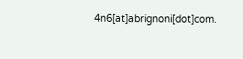4n6[at]abrignoni[dot]com.